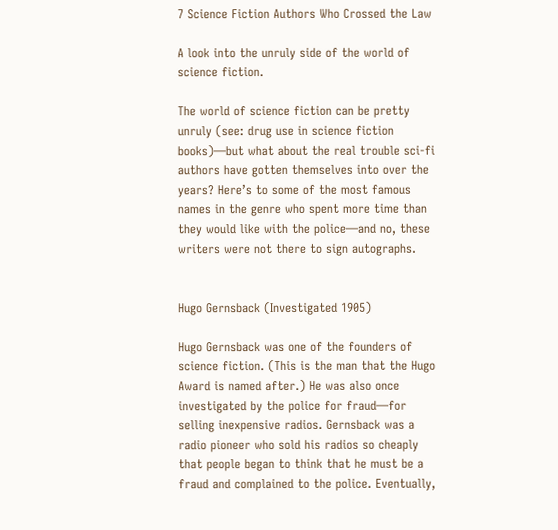7 Science Fiction Authors Who Crossed the Law

A look into the unruly side of the world of science fiction.

The world of science fiction can be pretty unruly (see: drug use in science fiction books)—but what about the real trouble sci-fi authors have gotten themselves into over the years? Here’s to some of the most famous names in the genre who spent more time than they would like with the police—and no, these writers were not there to sign autographs.


Hugo Gernsback (Investigated 1905)

Hugo Gernsback was one of the founders of science fiction. (This is the man that the Hugo Award is named after.) He was also once investigated by the police for fraud—for selling inexpensive radios. Gernsback was a radio pioneer who sold his radios so cheaply that people began to think that he must be a fraud and complained to the police. Eventually,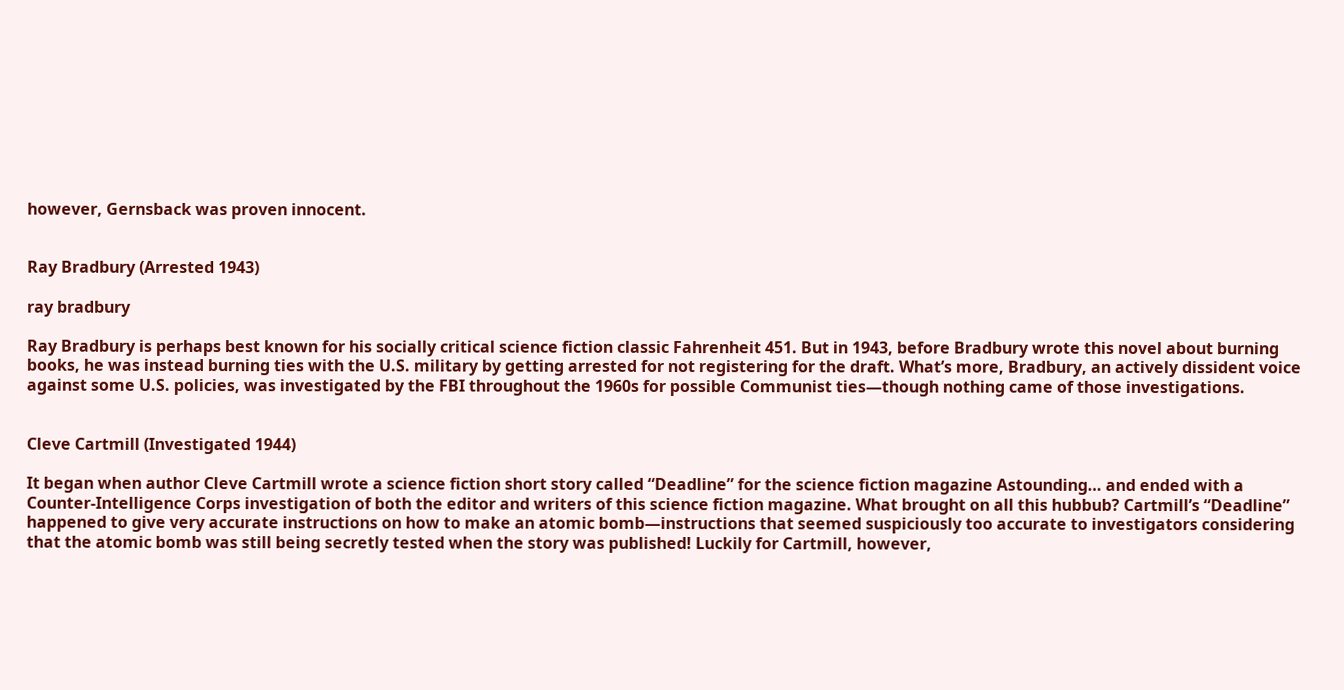however, Gernsback was proven innocent.


Ray Bradbury (Arrested 1943)

ray bradbury

Ray Bradbury is perhaps best known for his socially critical science fiction classic Fahrenheit 451. But in 1943, before Bradbury wrote this novel about burning books, he was instead burning ties with the U.S. military by getting arrested for not registering for the draft. What’s more, Bradbury, an actively dissident voice against some U.S. policies, was investigated by the FBI throughout the 1960s for possible Communist ties—though nothing came of those investigations.


Cleve Cartmill (Investigated 1944)

It began when author Cleve Cartmill wrote a science fiction short story called “Deadline” for the science fiction magazine Astounding… and ended with a Counter-Intelligence Corps investigation of both the editor and writers of this science fiction magazine. What brought on all this hubbub? Cartmill’s “Deadline” happened to give very accurate instructions on how to make an atomic bomb—instructions that seemed suspiciously too accurate to investigators considering that the atomic bomb was still being secretly tested when the story was published! Luckily for Cartmill, however,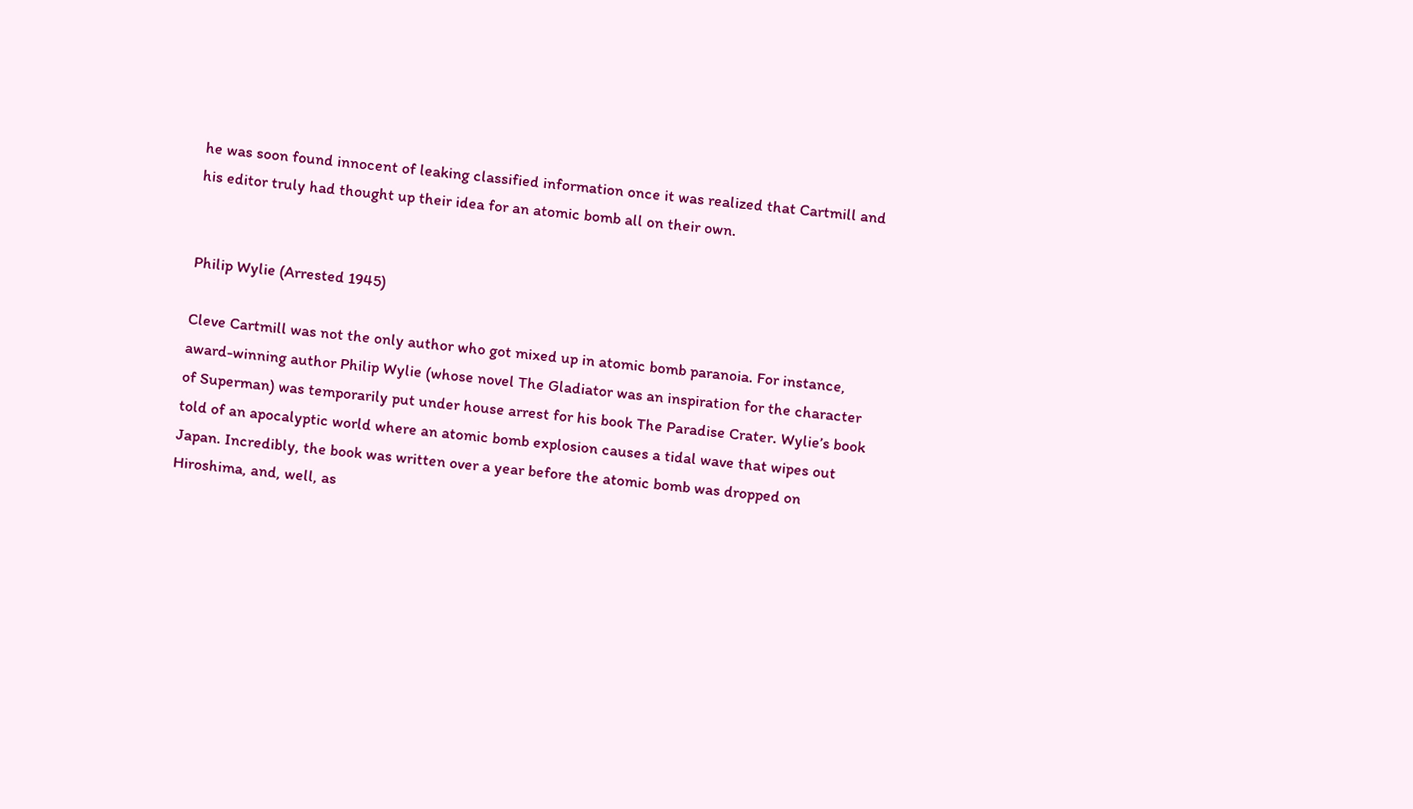he was soon found innocent of leaking classified information once it was realized that Cartmill and his editor truly had thought up their idea for an atomic bomb all on their own.


Philip Wylie (Arrested 1945)

Cleve Cartmill was not the only author who got mixed up in atomic bomb paranoia. For instance, award-winning author Philip Wylie (whose novel The Gladiator was an inspiration for the character of Superman) was temporarily put under house arrest for his book The Paradise Crater. Wylie’s book told of an apocalyptic world where an atomic bomb explosion causes a tidal wave that wipes out Japan. Incredibly, the book was written over a year before the atomic bomb was dropped on Hiroshima, and, well, as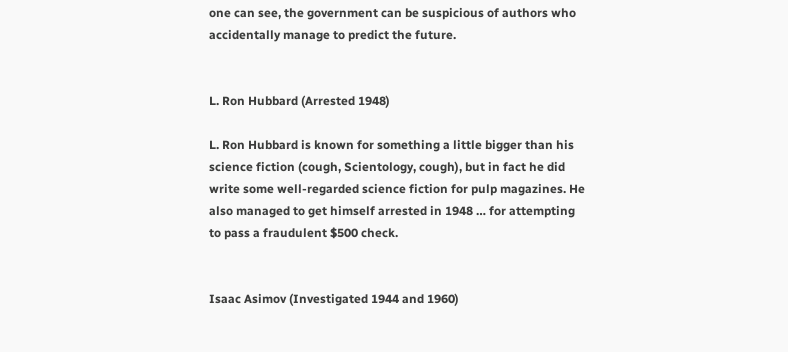one can see, the government can be suspicious of authors who accidentally manage to predict the future.


L. Ron Hubbard (Arrested 1948)

L. Ron Hubbard is known for something a little bigger than his science fiction (cough, Scientology, cough), but in fact he did write some well-regarded science fiction for pulp magazines. He also managed to get himself arrested in 1948 … for attempting to pass a fraudulent $500 check.


Isaac Asimov (Investigated 1944 and 1960)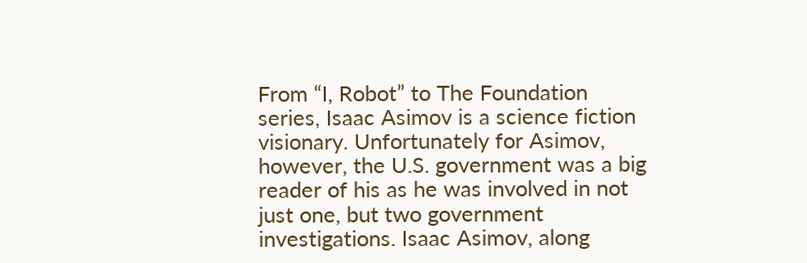From “I, Robot” to The Foundation series, Isaac Asimov is a science fiction visionary. Unfortunately for Asimov, however, the U.S. government was a big reader of his as he was involved in not just one, but two government investigations. Isaac Asimov, along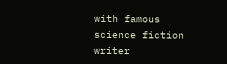with famous science fiction writer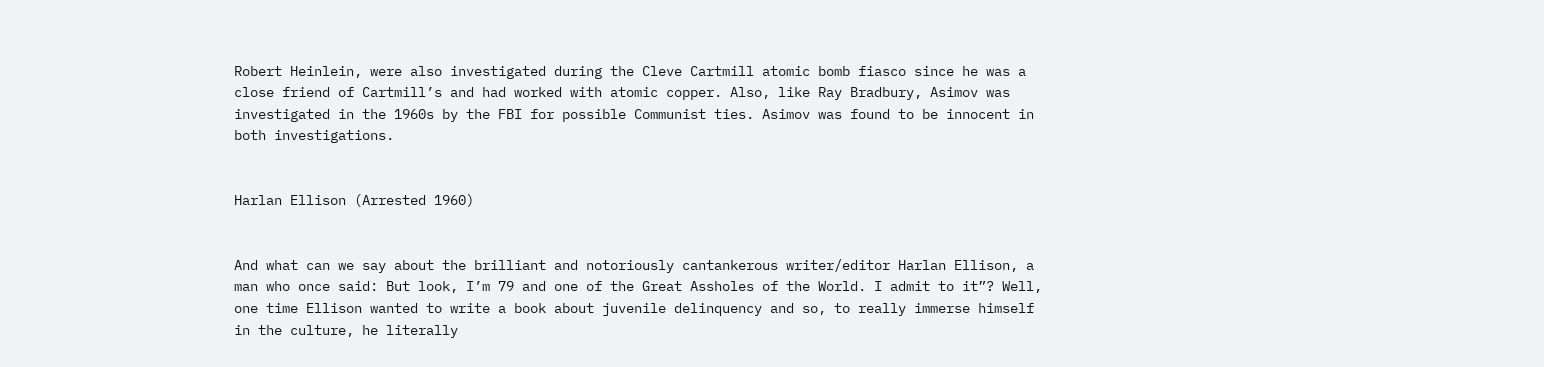Robert Heinlein, were also investigated during the Cleve Cartmill atomic bomb fiasco since he was a close friend of Cartmill’s and had worked with atomic copper. Also, like Ray Bradbury, Asimov was investigated in the 1960s by the FBI for possible Communist ties. Asimov was found to be innocent in both investigations.


Harlan Ellison (Arrested 1960)


And what can we say about the brilliant and notoriously cantankerous writer/editor Harlan Ellison, a man who once said: But look, I’m 79 and one of the Great Assholes of the World. I admit to it”? Well, one time Ellison wanted to write a book about juvenile delinquency and so, to really immerse himself in the culture, he literally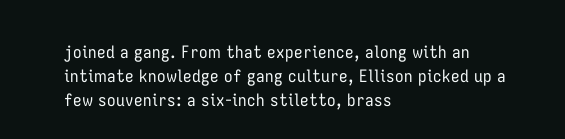joined a gang. From that experience, along with an intimate knowledge of gang culture, Ellison picked up a few souvenirs: a six-inch stiletto, brass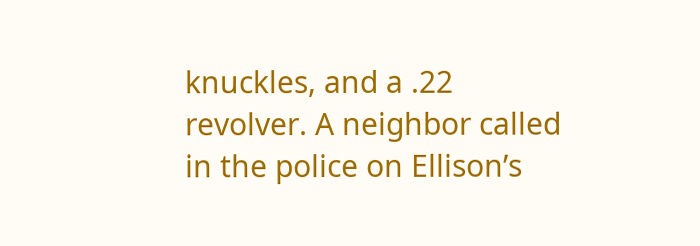knuckles, and a .22 revolver. A neighbor called in the police on Ellison’s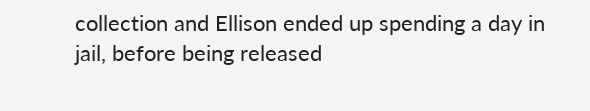collection and Ellison ended up spending a day in jail, before being released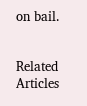on bail.


Related Articles